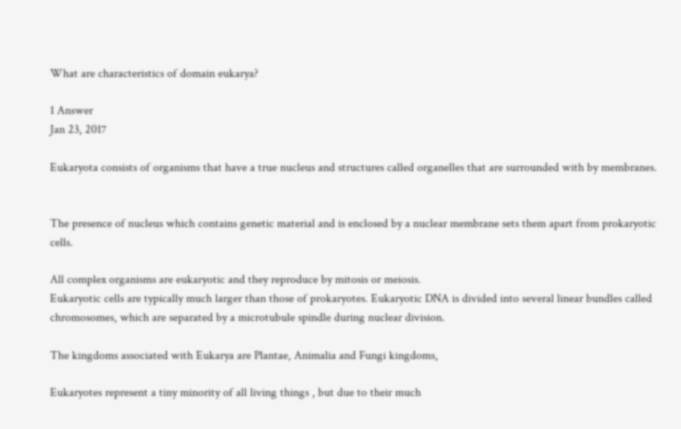What are characteristics of domain eukarya?

1 Answer
Jan 23, 2017

Eukaryota consists of organisms that have a true nucleus and structures called organelles that are surrounded with by membranes.


The presence of nucleus which contains genetic material and is enclosed by a nuclear membrane sets them apart from prokaryotic cells.

All complex organisms are eukaryotic and they reproduce by mitosis or meiosis.
Eukaryotic cells are typically much larger than those of prokaryotes. Eukaryotic DNA is divided into several linear bundles called chromosomes, which are separated by a microtubule spindle during nuclear division.

The kingdoms associated with Eukarya are Plantae, Animalia and Fungi kingdoms,

Eukaryotes represent a tiny minority of all living things , but due to their much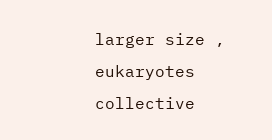larger size , eukaryotes collective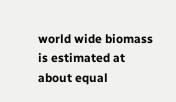world wide biomass is estimated at about equal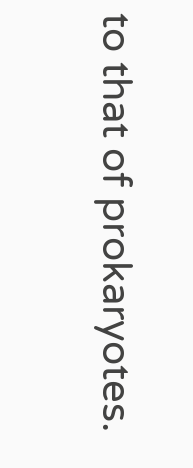to that of prokaryotes.